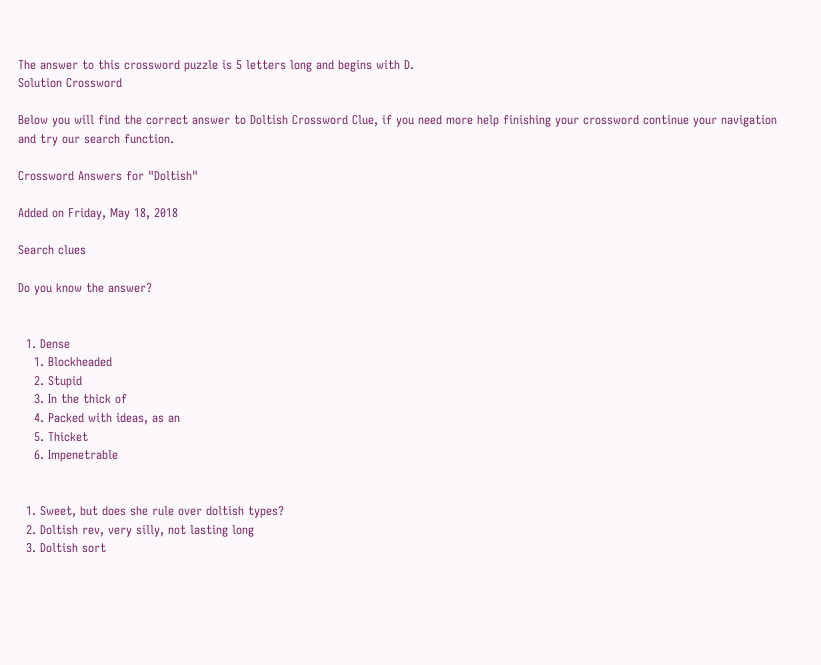The answer to this crossword puzzle is 5 letters long and begins with D.
Solution Crossword

Below you will find the correct answer to Doltish Crossword Clue, if you need more help finishing your crossword continue your navigation and try our search function.

Crossword Answers for "Doltish"

Added on Friday, May 18, 2018

Search clues

Do you know the answer?


  1. Dense
    1. Blockheaded
    2. Stupid
    3. In the thick of
    4. Packed with ideas, as an
    5. Thicket
    6. Impenetrable


  1. Sweet, but does she rule over doltish types?
  2. Doltish rev, very silly, not lasting long
  3. Doltish sort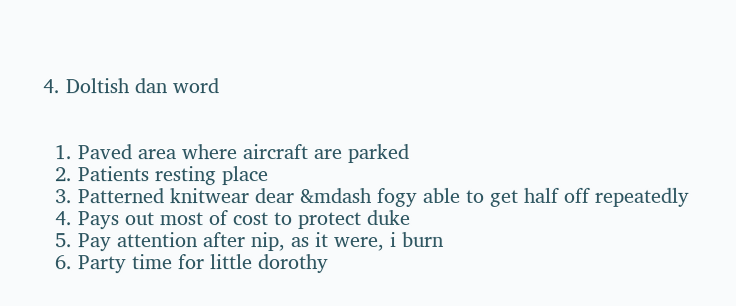4. Doltish dan word


  1. Paved area where aircraft are parked
  2. Patients resting place
  3. Patterned knitwear dear &mdash fogy able to get half off repeatedly
  4. Pays out most of cost to protect duke
  5. Pay attention after nip, as it were, i burn
  6. Party time for little dorothy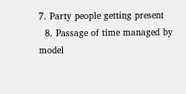7. Party people getting present
  8. Passage of time managed by model